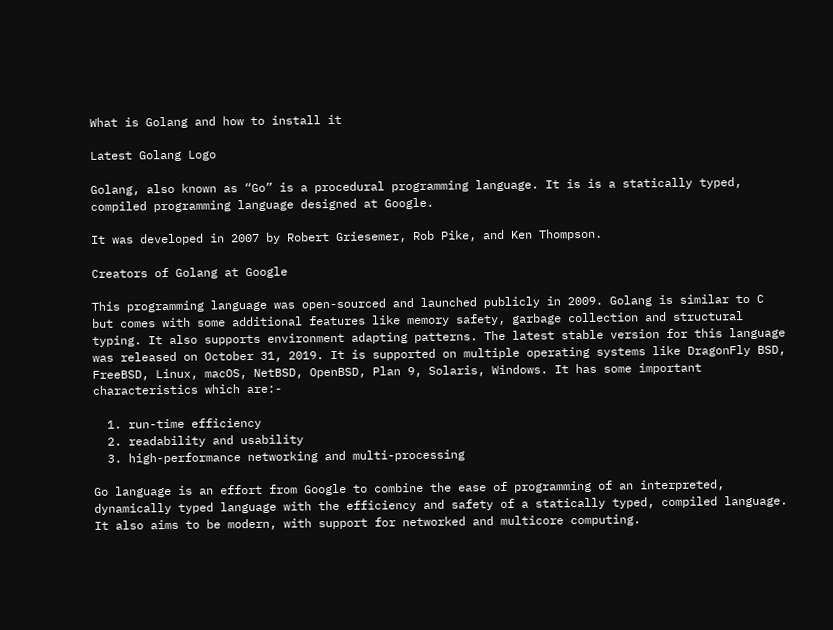What is Golang and how to install it

Latest Golang Logo

Golang, also known as “Go” is a procedural programming language. It is is a statically typed, compiled programming language designed at Google.

It was developed in 2007 by Robert Griesemer, Rob Pike, and Ken Thompson.

Creators of Golang at Google

This programming language was open-sourced and launched publicly in 2009. Golang is similar to C but comes with some additional features like memory safety, garbage collection and structural typing. It also supports environment adapting patterns. The latest stable version for this language was released on October 31, 2019. It is supported on multiple operating systems like DragonFly BSD, FreeBSD, Linux, macOS, NetBSD, OpenBSD, Plan 9, Solaris, Windows. It has some important characteristics which are:-

  1. run-time efficiency
  2. readability and usability
  3. high-performance networking and multi-processing

Go language is an effort from Google to combine the ease of programming of an interpreted, dynamically typed language with the efficiency and safety of a statically typed, compiled language. It also aims to be modern, with support for networked and multicore computing.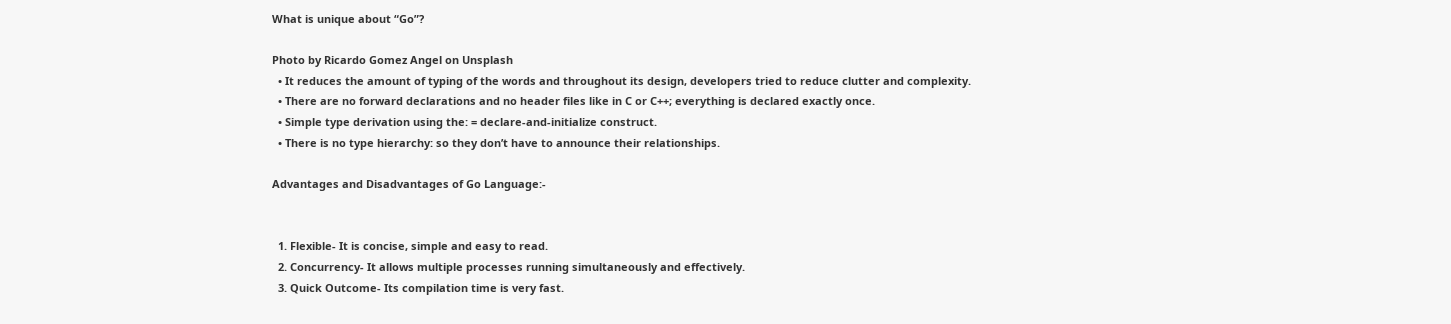What is unique about “Go”?

Photo by Ricardo Gomez Angel on Unsplash
  • It reduces the amount of typing of the words and throughout its design, developers tried to reduce clutter and complexity.
  • There are no forward declarations and no header files like in C or C++; everything is declared exactly once.
  • Simple type derivation using the: = declare-and-initialize construct.
  • There is no type hierarchy: so they don’t have to announce their relationships.

Advantages and Disadvantages of Go Language:-


  1. Flexible- It is concise, simple and easy to read.
  2. Concurrency- It allows multiple processes running simultaneously and effectively.
  3. Quick Outcome- Its compilation time is very fast.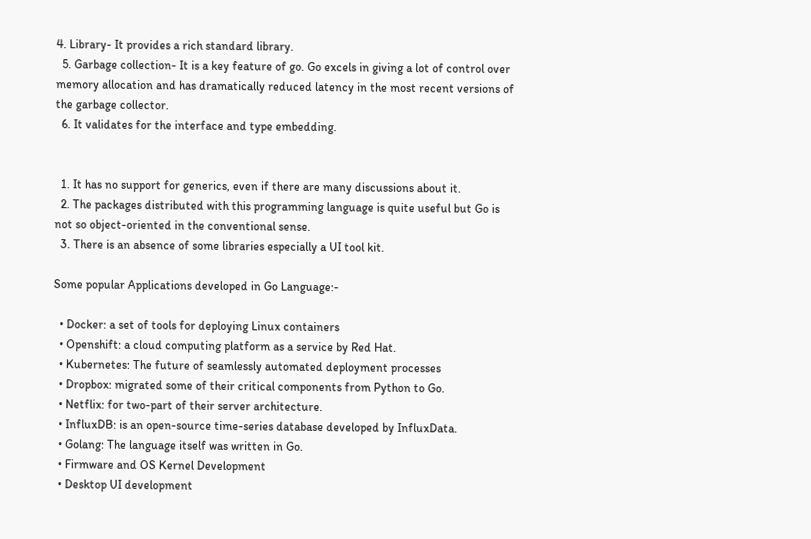4. Library- It provides a rich standard library.
  5. Garbage collection- It is a key feature of go. Go excels in giving a lot of control over memory allocation and has dramatically reduced latency in the most recent versions of the garbage collector.
  6. It validates for the interface and type embedding.


  1. It has no support for generics, even if there are many discussions about it.
  2. The packages distributed with this programming language is quite useful but Go is not so object-oriented in the conventional sense.
  3. There is an absence of some libraries especially a UI tool kit.

Some popular Applications developed in Go Language:-

  • Docker: a set of tools for deploying Linux containers
  • Openshift: a cloud computing platform as a service by Red Hat.
  • Kubernetes: The future of seamlessly automated deployment processes
  • Dropbox: migrated some of their critical components from Python to Go.
  • Netflix: for two-part of their server architecture.
  • InfluxDB: is an open-source time-series database developed by InfluxData.
  • Golang: The language itself was written in Go.
  • Firmware and OS Kernel Development
  • Desktop UI development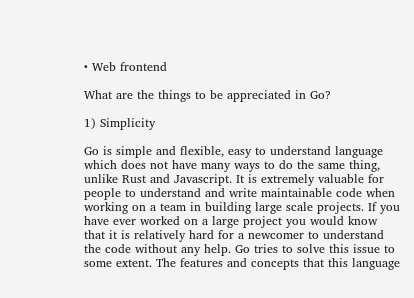• Web frontend

What are the things to be appreciated in Go?

1) Simplicity

Go is simple and flexible, easy to understand language which does not have many ways to do the same thing, unlike Rust and Javascript. It is extremely valuable for people to understand and write maintainable code when working on a team in building large scale projects. If you have ever worked on a large project you would know that it is relatively hard for a newcomer to understand the code without any help. Go tries to solve this issue to some extent. The features and concepts that this language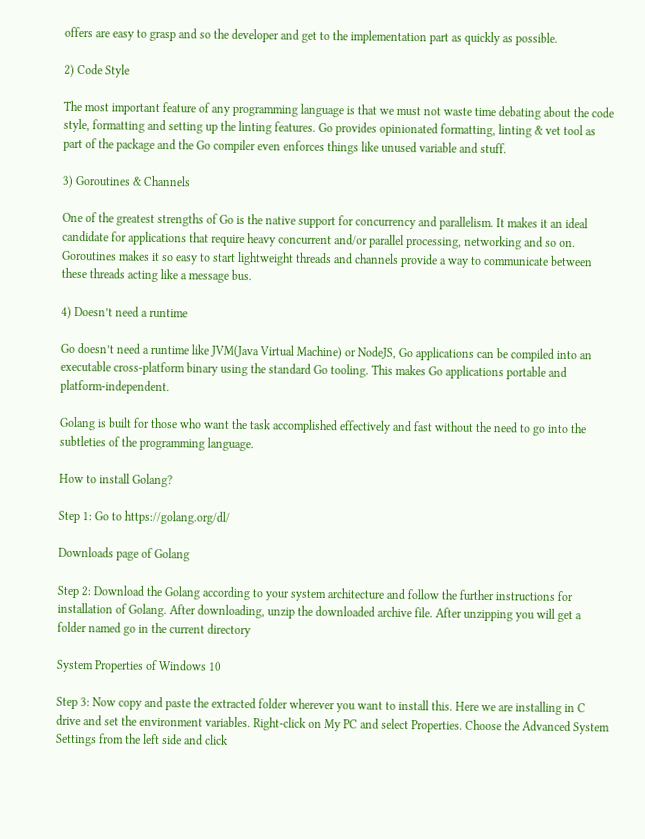offers are easy to grasp and so the developer and get to the implementation part as quickly as possible.

2) Code Style

The most important feature of any programming language is that we must not waste time debating about the code style, formatting and setting up the linting features. Go provides opinionated formatting, linting & vet tool as part of the package and the Go compiler even enforces things like unused variable and stuff.

3) Goroutines & Channels

One of the greatest strengths of Go is the native support for concurrency and parallelism. It makes it an ideal candidate for applications that require heavy concurrent and/or parallel processing, networking and so on. Goroutines makes it so easy to start lightweight threads and channels provide a way to communicate between these threads acting like a message bus.

4) Doesn’t need a runtime

Go doesn’t need a runtime like JVM(Java Virtual Machine) or NodeJS, Go applications can be compiled into an executable cross-platform binary using the standard Go tooling. This makes Go applications portable and platform-independent.

Golang is built for those who want the task accomplished effectively and fast without the need to go into the subtleties of the programming language.

How to install Golang?

Step 1: Go to https://golang.org/dl/

Downloads page of Golang

Step 2: Download the Golang according to your system architecture and follow the further instructions for installation of Golang. After downloading, unzip the downloaded archive file. After unzipping you will get a folder named go in the current directory

System Properties of Windows 10

Step 3: Now copy and paste the extracted folder wherever you want to install this. Here we are installing in C drive and set the environment variables. Right-click on My PC and select Properties. Choose the Advanced System Settings from the left side and click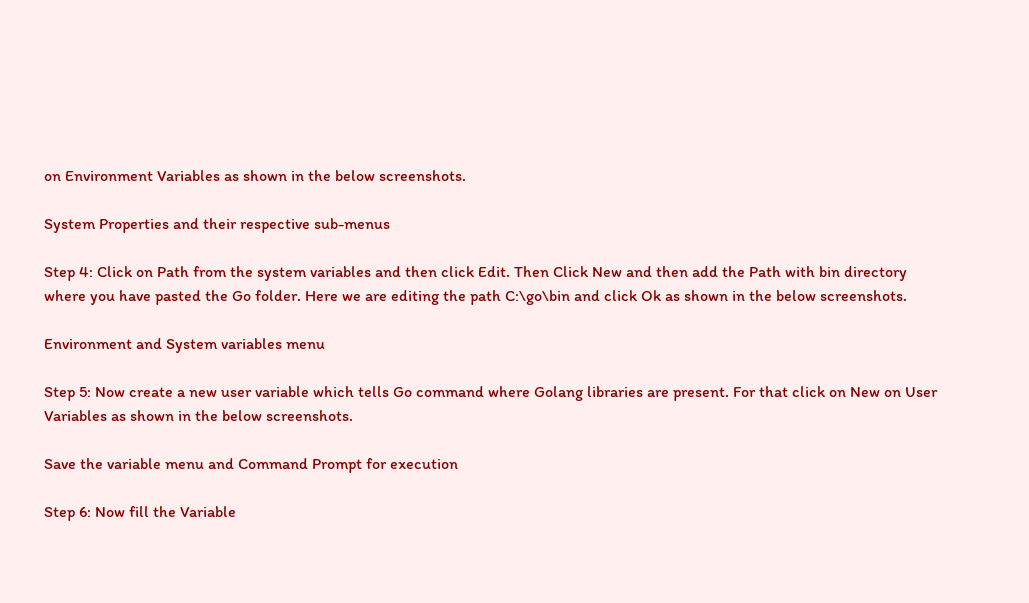on Environment Variables as shown in the below screenshots.

System Properties and their respective sub-menus

Step 4: Click on Path from the system variables and then click Edit. Then Click New and then add the Path with bin directory where you have pasted the Go folder. Here we are editing the path C:\go\bin and click Ok as shown in the below screenshots.

Environment and System variables menu

Step 5: Now create a new user variable which tells Go command where Golang libraries are present. For that click on New on User Variables as shown in the below screenshots.

Save the variable menu and Command Prompt for execution

Step 6: Now fill the Variable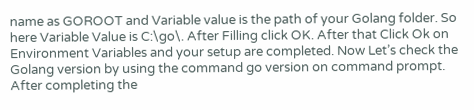name as GOROOT and Variable value is the path of your Golang folder. So here Variable Value is C:\go\. After Filling click OK. After that Click Ok on Environment Variables and your setup are completed. Now Let’s check the Golang version by using the command go version on command prompt. After completing the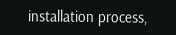installation process,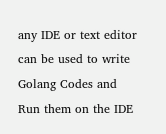any IDE or text editor can be used to write Golang Codes and Run them on the IDE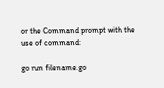or the Command prompt with the use of command:

go run filename.go